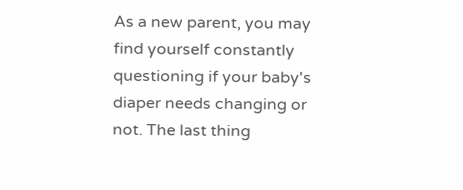As a new parent, you may find yourself constantly questioning if your baby's diaper needs changing or not. The last thing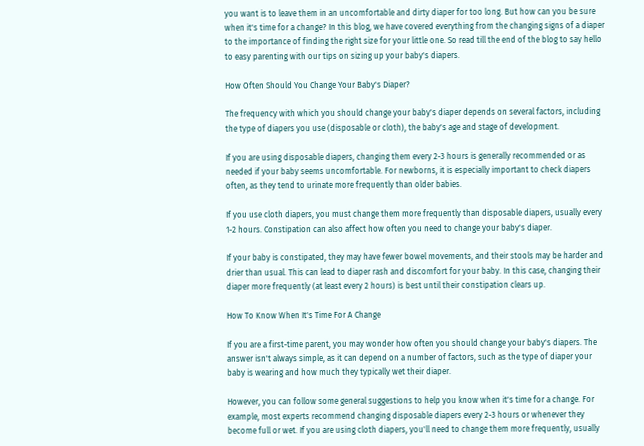you want is to leave them in an uncomfortable and dirty diaper for too long. But how can you be sure when it's time for a change? In this blog, we have covered everything from the changing signs of a diaper to the importance of finding the right size for your little one. So read till the end of the blog to say hello to easy parenting with our tips on sizing up your baby's diapers.

How Often Should You Change Your Baby's Diaper?

The frequency with which you should change your baby's diaper depends on several factors, including the type of diapers you use (disposable or cloth), the baby's age and stage of development.

If you are using disposable diapers, changing them every 2-3 hours is generally recommended or as needed if your baby seems uncomfortable. For newborns, it is especially important to check diapers often, as they tend to urinate more frequently than older babies.

If you use cloth diapers, you must change them more frequently than disposable diapers, usually every 1-2 hours. Constipation can also affect how often you need to change your baby's diaper.

If your baby is constipated, they may have fewer bowel movements, and their stools may be harder and drier than usual. This can lead to diaper rash and discomfort for your baby. In this case, changing their diaper more frequently (at least every 2 hours) is best until their constipation clears up.

How To Know When It's Time For A Change

If you are a first-time parent, you may wonder how often you should change your baby's diapers. The answer isn't always simple, as it can depend on a number of factors, such as the type of diaper your baby is wearing and how much they typically wet their diaper.

However, you can follow some general suggestions to help you know when it's time for a change. For example, most experts recommend changing disposable diapers every 2-3 hours or whenever they become full or wet. If you are using cloth diapers, you'll need to change them more frequently, usually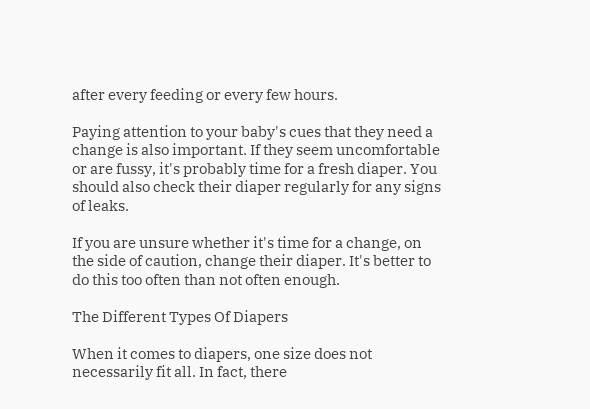after every feeding or every few hours.

Paying attention to your baby's cues that they need a change is also important. If they seem uncomfortable or are fussy, it's probably time for a fresh diaper. You should also check their diaper regularly for any signs of leaks.

If you are unsure whether it's time for a change, on the side of caution, change their diaper. It's better to do this too often than not often enough.

The Different Types Of Diapers

When it comes to diapers, one size does not necessarily fit all. In fact, there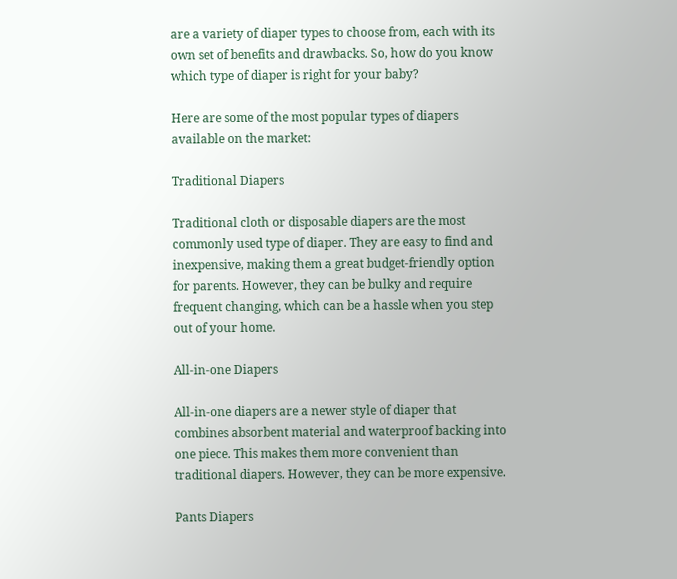are a variety of diaper types to choose from, each with its own set of benefits and drawbacks. So, how do you know which type of diaper is right for your baby?

Here are some of the most popular types of diapers available on the market:

Traditional Diapers

Traditional cloth or disposable diapers are the most commonly used type of diaper. They are easy to find and inexpensive, making them a great budget-friendly option for parents. However, they can be bulky and require frequent changing, which can be a hassle when you step out of your home.

All-in-one Diapers

All-in-one diapers are a newer style of diaper that combines absorbent material and waterproof backing into one piece. This makes them more convenient than traditional diapers. However, they can be more expensive.

Pants Diapers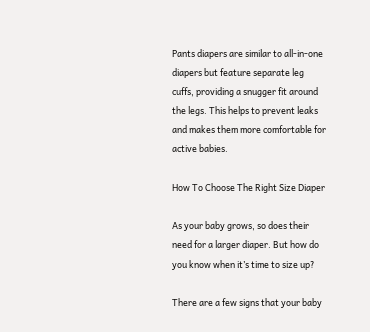Pants diapers are similar to all-in-one diapers but feature separate leg cuffs, providing a snugger fit around the legs. This helps to prevent leaks and makes them more comfortable for active babies.

How To Choose The Right Size Diaper

As your baby grows, so does their need for a larger diaper. But how do you know when it’s time to size up?

There are a few signs that your baby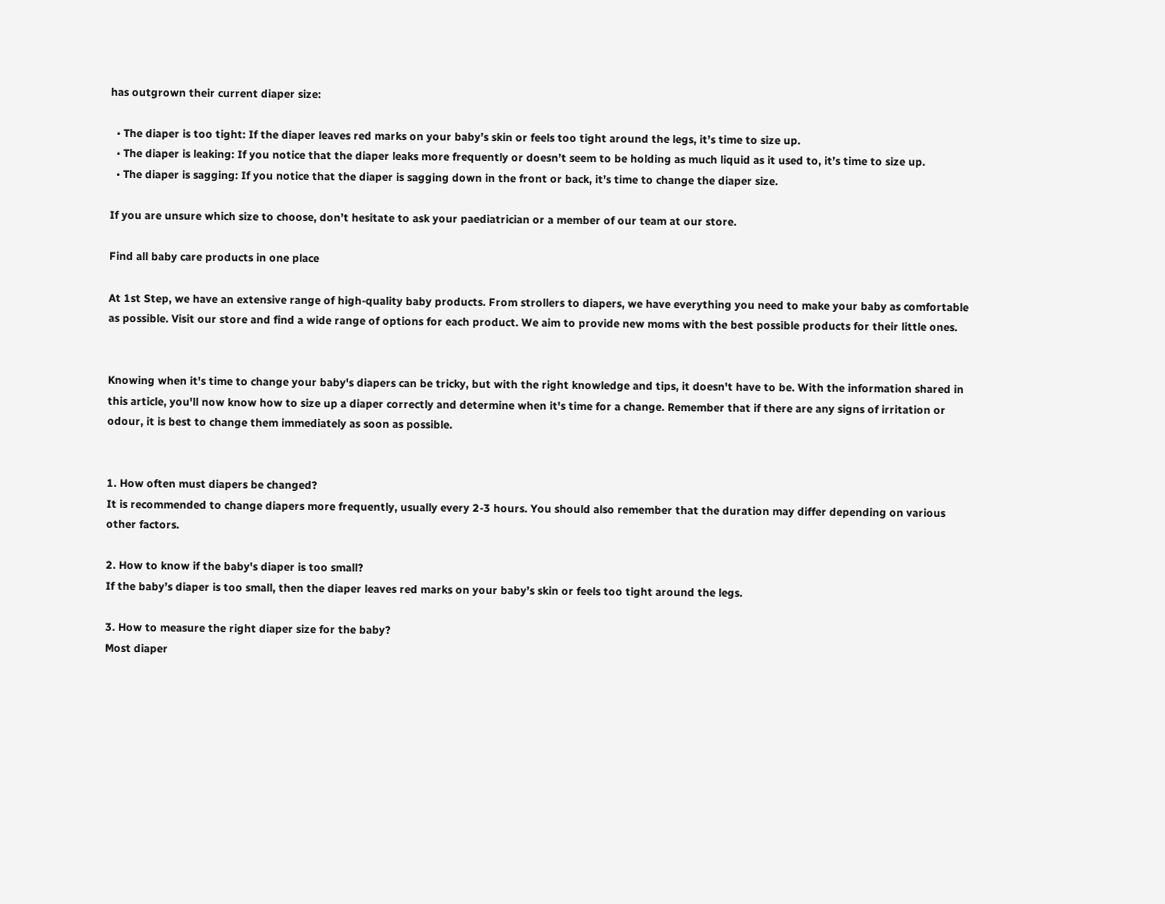has outgrown their current diaper size:

  • The diaper is too tight: If the diaper leaves red marks on your baby’s skin or feels too tight around the legs, it’s time to size up.
  • The diaper is leaking: If you notice that the diaper leaks more frequently or doesn’t seem to be holding as much liquid as it used to, it’s time to size up.
  • The diaper is sagging: If you notice that the diaper is sagging down in the front or back, it’s time to change the diaper size.

If you are unsure which size to choose, don’t hesitate to ask your paediatrician or a member of our team at our store.

Find all baby care products in one place

At 1st Step, we have an extensive range of high-quality baby products. From strollers to diapers, we have everything you need to make your baby as comfortable as possible. Visit our store and find a wide range of options for each product. We aim to provide new moms with the best possible products for their little ones.


Knowing when it's time to change your baby's diapers can be tricky, but with the right knowledge and tips, it doesn't have to be. With the information shared in this article, you'll now know how to size up a diaper correctly and determine when it's time for a change. Remember that if there are any signs of irritation or odour, it is best to change them immediately as soon as possible.


1. How often must diapers be changed?
It is recommended to change diapers more frequently, usually every 2-3 hours. You should also remember that the duration may differ depending on various other factors.

2. How to know if the baby's diaper is too small?
If the baby’s diaper is too small, then the diaper leaves red marks on your baby’s skin or feels too tight around the legs.

3. How to measure the right diaper size for the baby?
Most diaper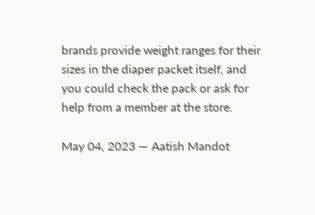brands provide weight ranges for their sizes in the diaper packet itself, and you could check the pack or ask for help from a member at the store.

May 04, 2023 — Aatish Mandot